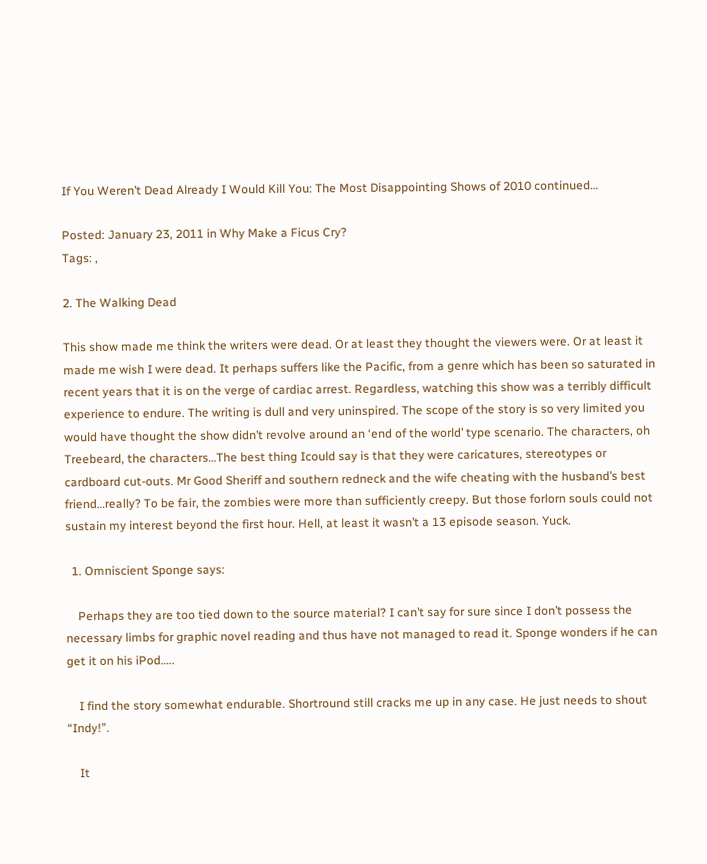If You Weren’t Dead Already I Would Kill You: The Most Disappointing Shows of 2010 continued…

Posted: January 23, 2011 in Why Make a Ficus Cry?
Tags: ,

2. The Walking Dead

This show made me think the writers were dead. Or at least they thought the viewers were. Or at least it made me wish I were dead. It perhaps suffers like the Pacific, from a genre which has been so saturated in recent years that it is on the verge of cardiac arrest. Regardless, watching this show was a terribly difficult experience to endure. The writing is dull and very uninspired. The scope of the story is so very limited you would have thought the show didn’t revolve around an ‘end of the world’ type scenario. The characters, oh Treebeard, the characters…The best thing Icould say is that they were caricatures, stereotypes or cardboard cut-outs. Mr Good Sheriff and southern redneck and the wife cheating with the husband’s best friend…really? To be fair, the zombies were more than sufficiently creepy. But those forlorn souls could not sustain my interest beyond the first hour. Hell, at least it wasn’t a 13 episode season. Yuck.

  1. Omniscient Sponge says:

    Perhaps they are too tied down to the source material? I can’t say for sure since I don’t possess the necessary limbs for graphic novel reading and thus have not managed to read it. Sponge wonders if he can get it on his iPod…..

    I find the story somewhat endurable. Shortround still cracks me up in any case. He just needs to shout “Indy!”.

    It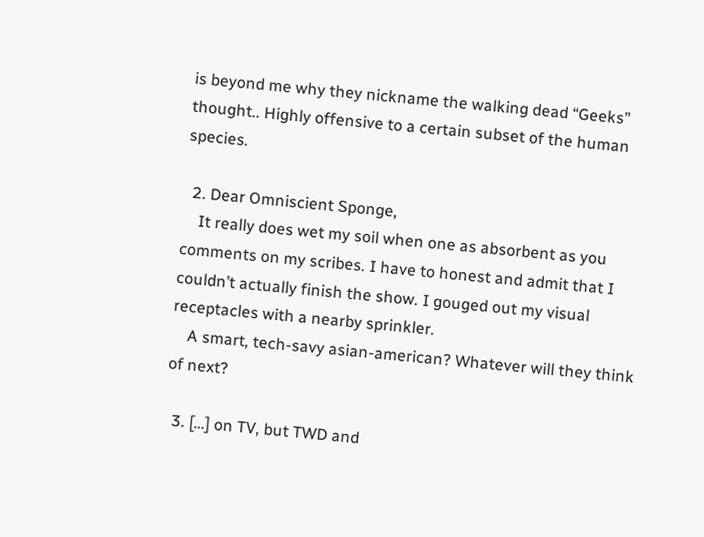is beyond me why they nickname the walking dead “Geeks” thought.. Highly offensive to a certain subset of the human species.

  2. Dear Omniscient Sponge,
    It really does wet my soil when one as absorbent as you comments on my scribes. I have to honest and admit that I couldn’t actually finish the show. I gouged out my visual receptacles with a nearby sprinkler.
    A smart, tech-savy asian-american? Whatever will they think of next?

  3. […] on TV, but TWD and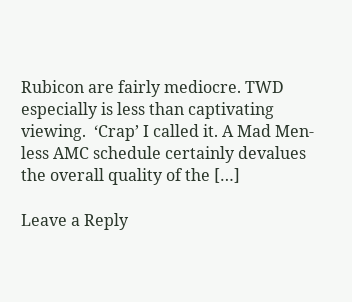Rubicon are fairly mediocre. TWD especially is less than captivating viewing.  ‘Crap’ I called it. A Mad Men-less AMC schedule certainly devalues the overall quality of the […]

Leave a Reply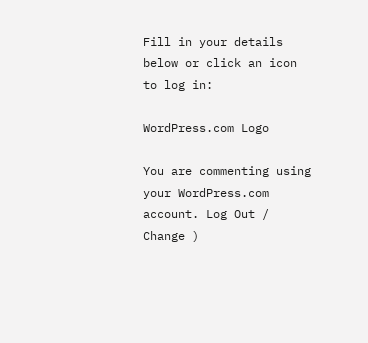Fill in your details below or click an icon to log in:

WordPress.com Logo

You are commenting using your WordPress.com account. Log Out /  Change )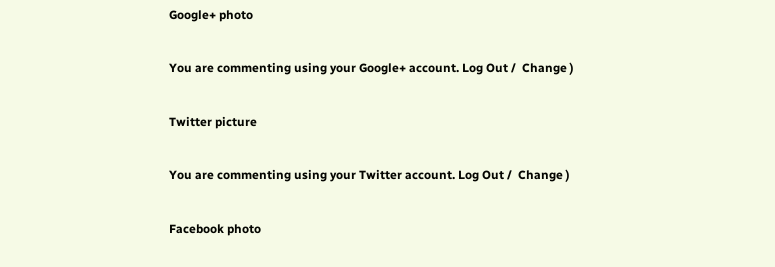Google+ photo

You are commenting using your Google+ account. Log Out /  Change )

Twitter picture

You are commenting using your Twitter account. Log Out /  Change )

Facebook photo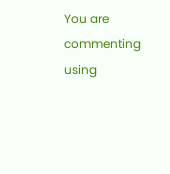You are commenting using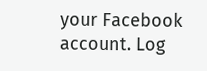your Facebook account. Log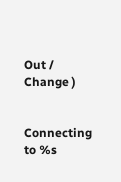Out /  Change )


Connecting to %s